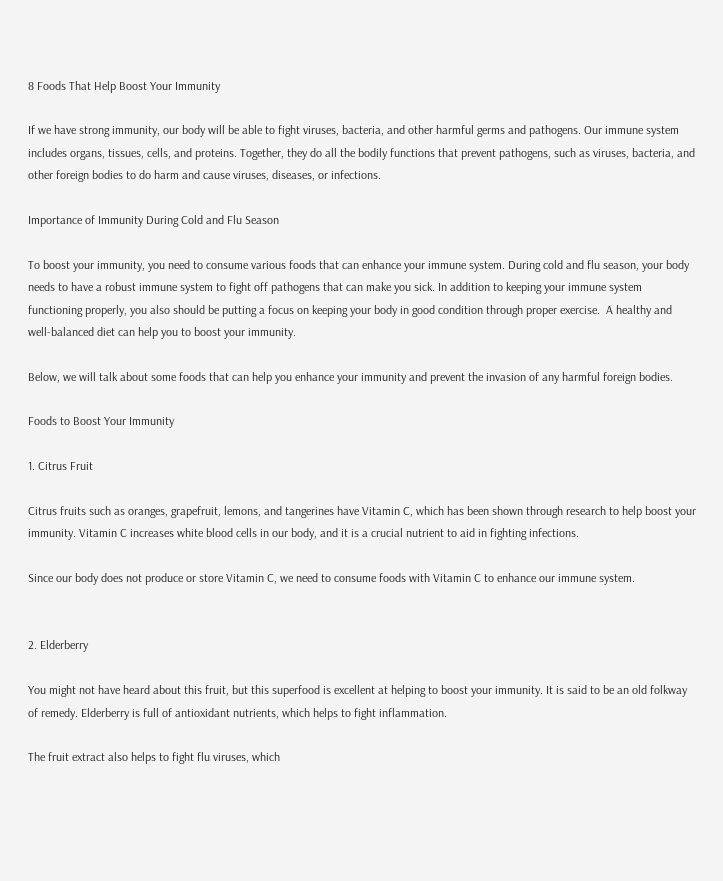8 Foods That Help Boost Your Immunity

If we have strong immunity, our body will be able to fight viruses, bacteria, and other harmful germs and pathogens. Our immune system includes organs, tissues, cells, and proteins. Together, they do all the bodily functions that prevent pathogens, such as viruses, bacteria, and other foreign bodies to do harm and cause viruses, diseases, or infections.

Importance of Immunity During Cold and Flu Season

To boost your immunity, you need to consume various foods that can enhance your immune system. During cold and flu season, your body needs to have a robust immune system to fight off pathogens that can make you sick. In addition to keeping your immune system functioning properly, you also should be putting a focus on keeping your body in good condition through proper exercise.  A healthy and well-balanced diet can help you to boost your immunity.

Below, we will talk about some foods that can help you enhance your immunity and prevent the invasion of any harmful foreign bodies.

Foods to Boost Your Immunity

1. Citrus Fruit

Citrus fruits such as oranges, grapefruit, lemons, and tangerines have Vitamin C, which has been shown through research to help boost your immunity. Vitamin C increases white blood cells in our body, and it is a crucial nutrient to aid in fighting infections.

Since our body does not produce or store Vitamin C, we need to consume foods with Vitamin C to enhance our immune system.


2. Elderberry

You might not have heard about this fruit, but this superfood is excellent at helping to boost your immunity. It is said to be an old folkway of remedy. Elderberry is full of antioxidant nutrients, which helps to fight inflammation.

The fruit extract also helps to fight flu viruses, which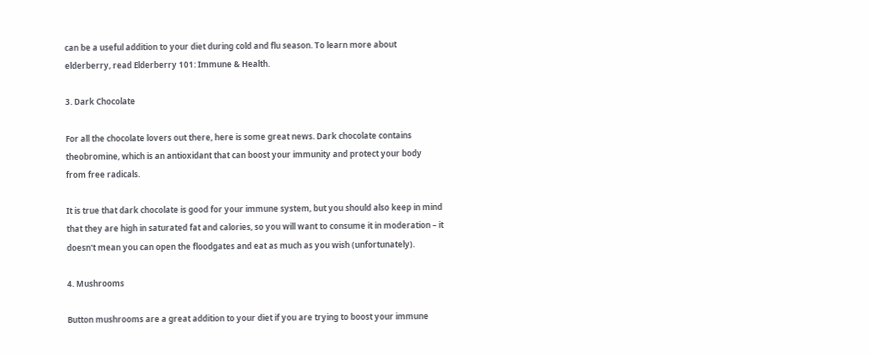can be a useful addition to your diet during cold and flu season. To learn more about elderberry, read Elderberry 101: Immune & Health.

3. Dark Chocolate

For all the chocolate lovers out there, here is some great news. Dark chocolate contains theobromine, which is an antioxidant that can boost your immunity and protect your body from free radicals.

It is true that dark chocolate is good for your immune system, but you should also keep in mind that they are high in saturated fat and calories, so you will want to consume it in moderation – it doesn't mean you can open the floodgates and eat as much as you wish (unfortunately).

4. Mushrooms

Button mushrooms are a great addition to your diet if you are trying to boost your immune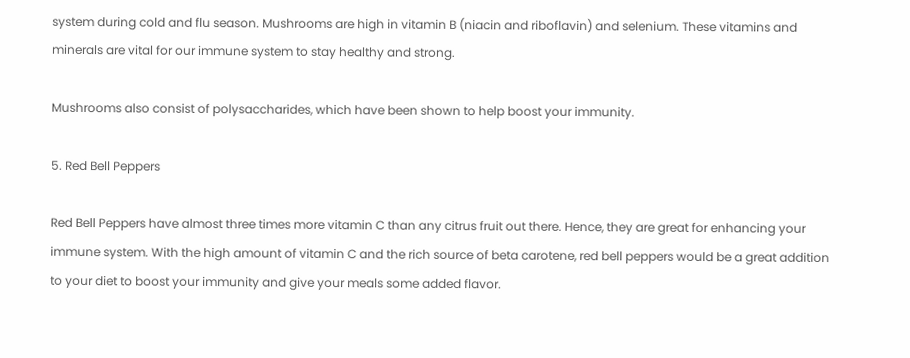system during cold and flu season. Mushrooms are high in vitamin B (niacin and riboflavin) and selenium. These vitamins and minerals are vital for our immune system to stay healthy and strong.

Mushrooms also consist of polysaccharides, which have been shown to help boost your immunity.

5. Red Bell Peppers

Red Bell Peppers have almost three times more vitamin C than any citrus fruit out there. Hence, they are great for enhancing your immune system. With the high amount of vitamin C and the rich source of beta carotene, red bell peppers would be a great addition to your diet to boost your immunity and give your meals some added flavor.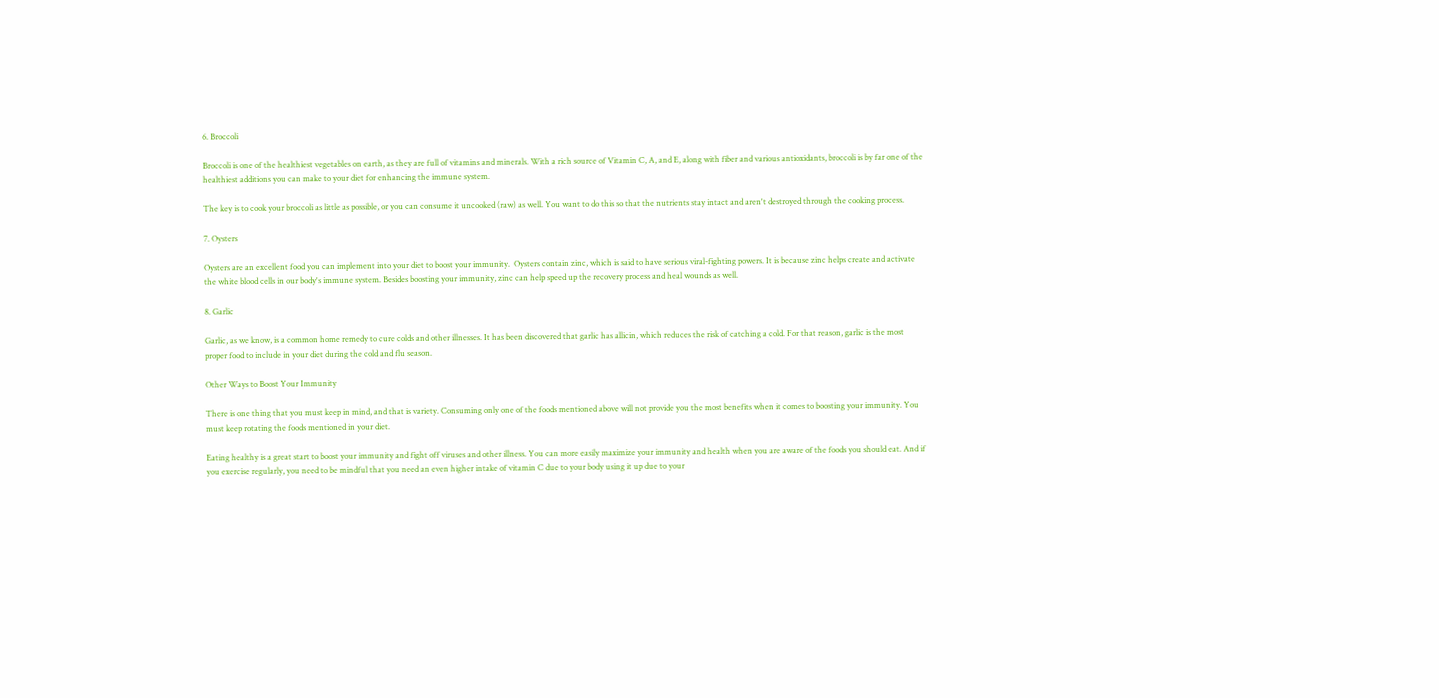6. Broccoli

Broccoli is one of the healthiest vegetables on earth, as they are full of vitamins and minerals. With a rich source of Vitamin C, A, and E, along with fiber and various antioxidants, broccoli is by far one of the healthiest additions you can make to your diet for enhancing the immune system.

The key is to cook your broccoli as little as possible, or you can consume it uncooked (raw) as well. You want to do this so that the nutrients stay intact and aren't destroyed through the cooking process.

7. Oysters

Oysters are an excellent food you can implement into your diet to boost your immunity.  Oysters contain zinc, which is said to have serious viral-fighting powers. It is because zinc helps create and activate the white blood cells in our body's immune system. Besides boosting your immunity, zinc can help speed up the recovery process and heal wounds as well.

8. Garlic

Garlic, as we know, is a common home remedy to cure colds and other illnesses. It has been discovered that garlic has allicin, which reduces the risk of catching a cold. For that reason, garlic is the most proper food to include in your diet during the cold and flu season.

Other Ways to Boost Your Immunity

There is one thing that you must keep in mind, and that is variety. Consuming only one of the foods mentioned above will not provide you the most benefits when it comes to boosting your immunity. You must keep rotating the foods mentioned in your diet.

Eating healthy is a great start to boost your immunity and fight off viruses and other illness. You can more easily maximize your immunity and health when you are aware of the foods you should eat. And if you exercise regularly, you need to be mindful that you need an even higher intake of vitamin C due to your body using it up due to your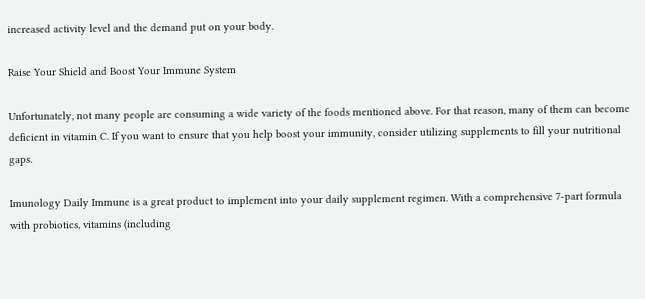increased activity level and the demand put on your body.

Raise Your Shield and Boost Your Immune System

Unfortunately, not many people are consuming a wide variety of the foods mentioned above. For that reason, many of them can become deficient in vitamin C. If you want to ensure that you help boost your immunity, consider utilizing supplements to fill your nutritional gaps.

Imunology Daily Immune is a great product to implement into your daily supplement regimen. With a comprehensive 7-part formula with probiotics, vitamins (including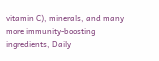vitamin C), minerals, and many more immunity-boosting ingredients, Daily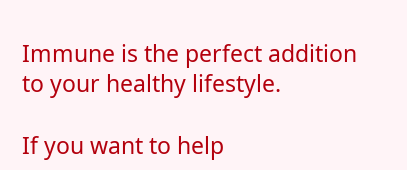Immune is the perfect addition to your healthy lifestyle.

If you want to help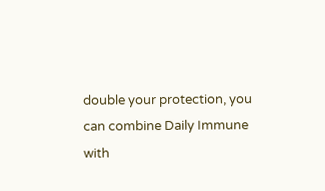double your protection, you can combine Daily Immune with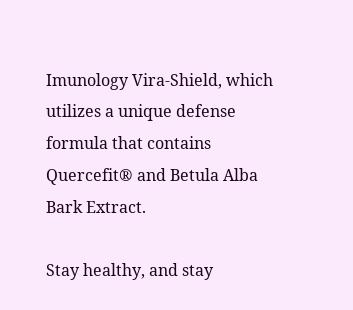Imunology Vira-Shield, which utilizes a unique defense formula that contains Quercefit® and Betula Alba Bark Extract.

Stay healthy, and stay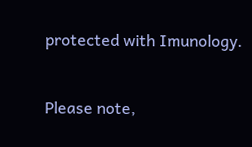protected with Imunology.


Please note,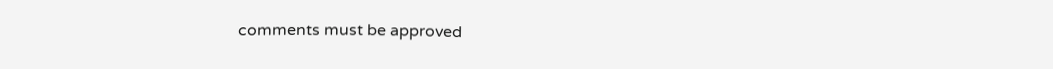comments must be approved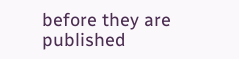before they are published